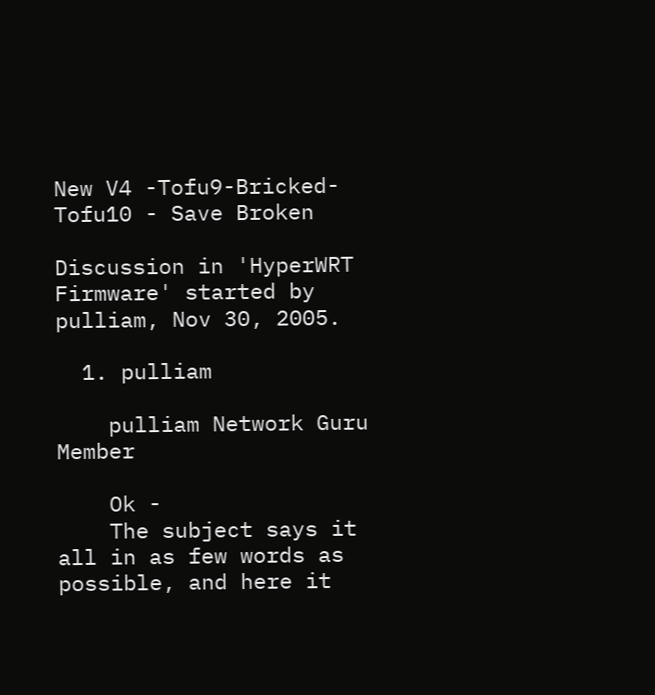New V4 -Tofu9-Bricked- Tofu10 - Save Broken

Discussion in 'HyperWRT Firmware' started by pulliam, Nov 30, 2005.

  1. pulliam

    pulliam Network Guru Member

    Ok -
    The subject says it all in as few words as possible, and here it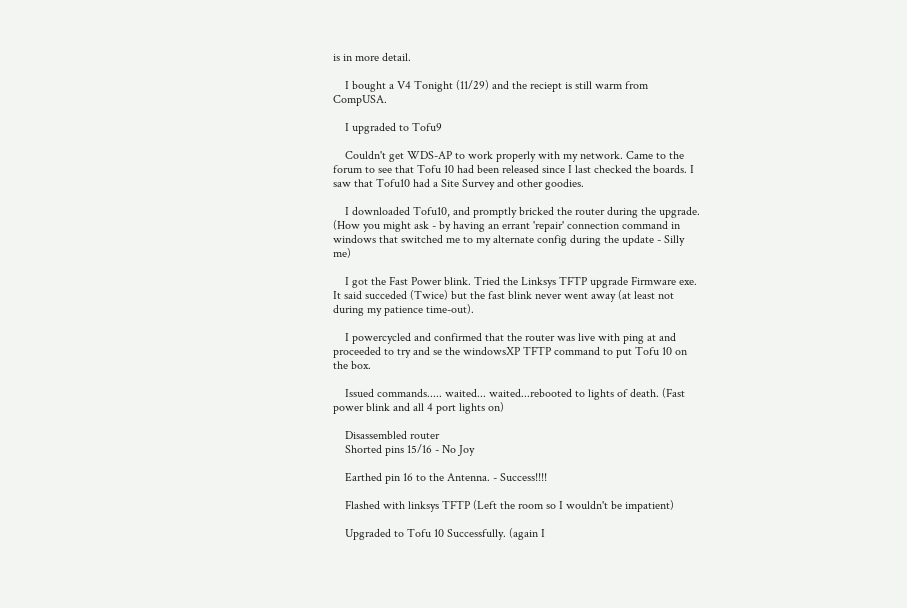is in more detail.

    I bought a V4 Tonight (11/29) and the reciept is still warm from CompUSA.

    I upgraded to Tofu9

    Couldn't get WDS-AP to work properly with my network. Came to the forum to see that Tofu 10 had been released since I last checked the boards. I saw that Tofu10 had a Site Survey and other goodies.

    I downloaded Tofu10, and promptly bricked the router during the upgrade. (How you might ask - by having an errant 'repair' connection command in windows that switched me to my alternate config during the update - Silly me)

    I got the Fast Power blink. Tried the Linksys TFTP upgrade Firmware exe. It said succeded (Twice) but the fast blink never went away (at least not during my patience time-out).

    I powercycled and confirmed that the router was live with ping at and proceeded to try and se the windowsXP TFTP command to put Tofu 10 on the box.

    Issued commands..... waited... waited...rebooted to lights of death. (Fast power blink and all 4 port lights on)

    Disassembled router
    Shorted pins 15/16 - No Joy

    Earthed pin 16 to the Antenna. - Success!!!!

    Flashed with linksys TFTP (Left the room so I wouldn't be impatient)

    Upgraded to Tofu 10 Successfully. (again I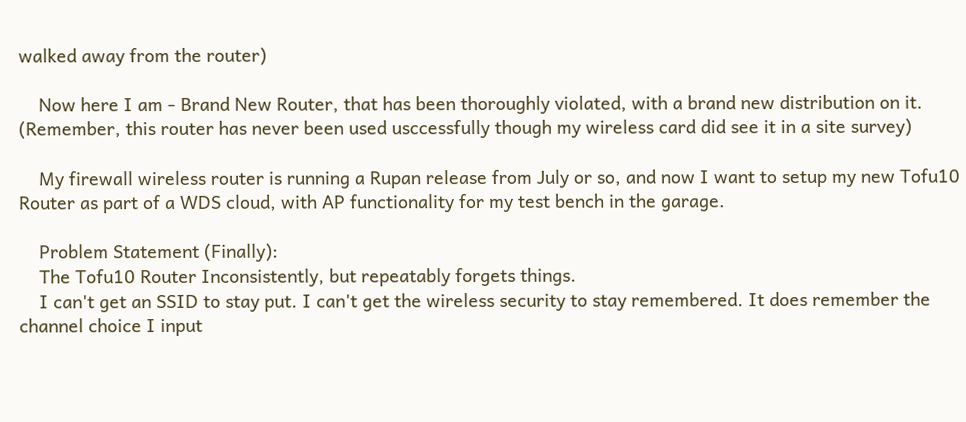walked away from the router)

    Now here I am - Brand New Router, that has been thoroughly violated, with a brand new distribution on it. (Remember, this router has never been used usccessfully though my wireless card did see it in a site survey)

    My firewall wireless router is running a Rupan release from July or so, and now I want to setup my new Tofu10 Router as part of a WDS cloud, with AP functionality for my test bench in the garage.

    Problem Statement (Finally):
    The Tofu10 Router Inconsistently, but repeatably forgets things.
    I can't get an SSID to stay put. I can't get the wireless security to stay remembered. It does remember the channel choice I input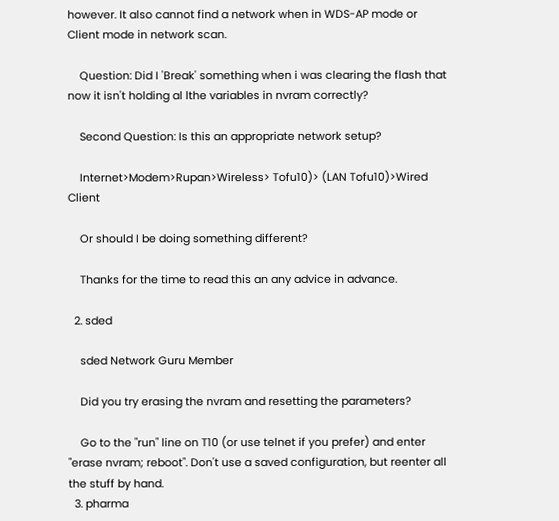however. It also cannot find a network when in WDS-AP mode or Client mode in network scan.

    Question: Did I 'Break' something when i was clearing the flash that now it isn't holding al lthe variables in nvram correctly?

    Second Question: Is this an appropriate network setup?

    Internet>Modem>Rupan>Wireless> Tofu10)> (LAN Tofu10)>Wired Client

    Or should I be doing something different?

    Thanks for the time to read this an any advice in advance.

  2. sded

    sded Network Guru Member

    Did you try erasing the nvram and resetting the parameters?

    Go to the "run" line on T10 (or use telnet if you prefer) and enter "erase nvram; reboot". Don't use a saved configuration, but reenter all the stuff by hand.
  3. pharma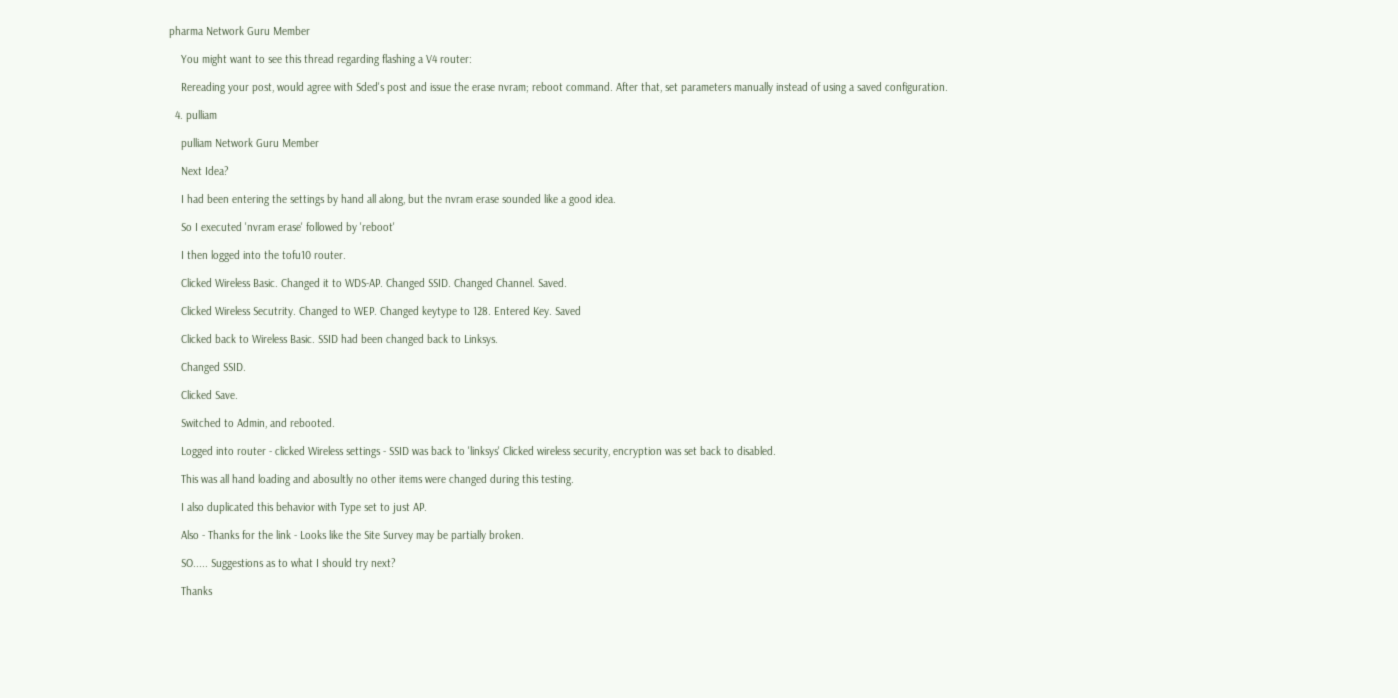pharma Network Guru Member

    You might want to see this thread regarding flashing a V4 router:

    Rereading your post, would agree with Sded's post and issue the erase nvram; reboot command. After that, set parameters manually instead of using a saved configuration.

  4. pulliam

    pulliam Network Guru Member

    Next Idea?

    I had been entering the settings by hand all along, but the nvram erase sounded like a good idea.

    So I executed 'nvram erase' followed by 'reboot'

    I then logged into the tofu10 router.

    Clicked Wireless Basic. Changed it to WDS-AP. Changed SSID. Changed Channel. Saved.

    Clicked Wireless Secutrity. Changed to WEP. Changed keytype to 128. Entered Key. Saved

    Clicked back to Wireless Basic. SSID had been changed back to Linksys.

    Changed SSID.

    Clicked Save.

    Switched to Admin, and rebooted.

    Logged into router - clicked Wireless settings - SSID was back to 'linksys' Clicked wireless security, encryption was set back to disabled.

    This was all hand loading and abosultly no other items were changed during this testing.

    I also duplicated this behavior with Type set to just AP.

    Also - Thanks for the link - Looks like the Site Survey may be partially broken.

    SO..... Suggestions as to what I should try next?

    Thanks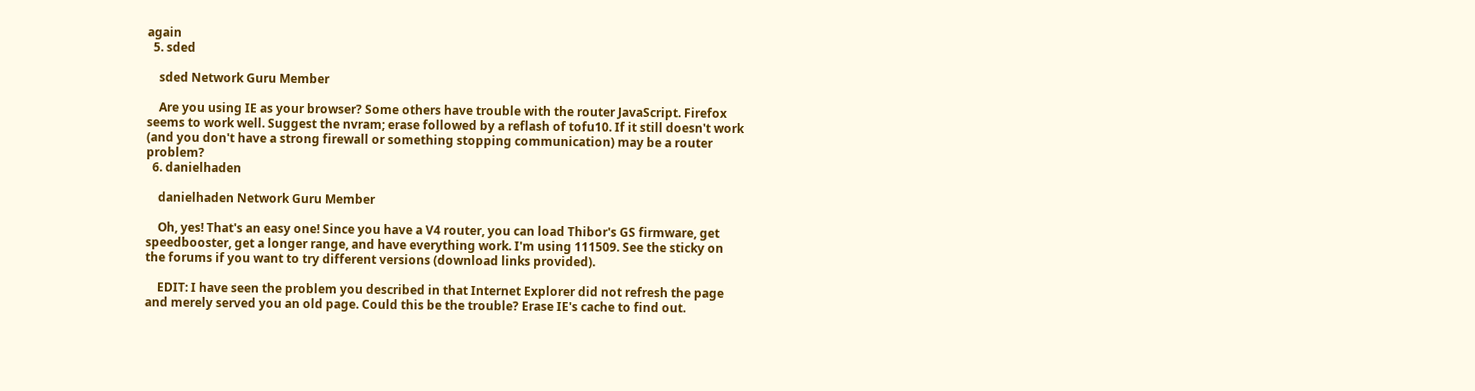again
  5. sded

    sded Network Guru Member

    Are you using IE as your browser? Some others have trouble with the router JavaScript. Firefox seems to work well. Suggest the nvram; erase followed by a reflash of tofu10. If it still doesn't work (and you don't have a strong firewall or something stopping communication) may be a router problem?
  6. danielhaden

    danielhaden Network Guru Member

    Oh, yes! That's an easy one! Since you have a V4 router, you can load Thibor's GS firmware, get speedbooster, get a longer range, and have everything work. I'm using 111509. See the sticky on the forums if you want to try different versions (download links provided).

    EDIT: I have seen the problem you described in that Internet Explorer did not refresh the page and merely served you an old page. Could this be the trouble? Erase IE's cache to find out.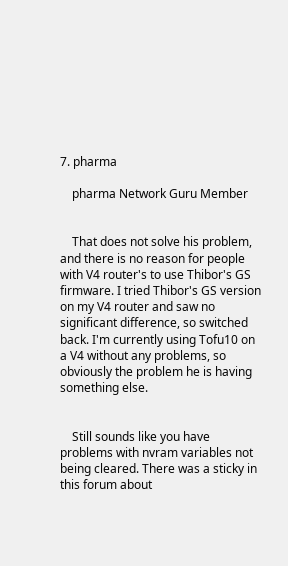7. pharma

    pharma Network Guru Member


    That does not solve his problem, and there is no reason for people with V4 router's to use Thibor's GS firmware. I tried Thibor's GS version on my V4 router and saw no significant difference, so switched back. I'm currently using Tofu10 on a V4 without any problems, so obviously the problem he is having something else.


    Still sounds like you have problems with nvram variables not being cleared. There was a sticky in this forum about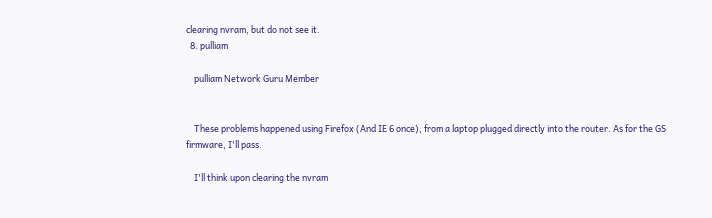clearing nvram, but do not see it.
  8. pulliam

    pulliam Network Guru Member


    These problems happened using Firefox (And IE 6 once), from a laptop plugged directly into the router. As for the GS firmware, I'll pass.

    I'll think upon clearing the nvram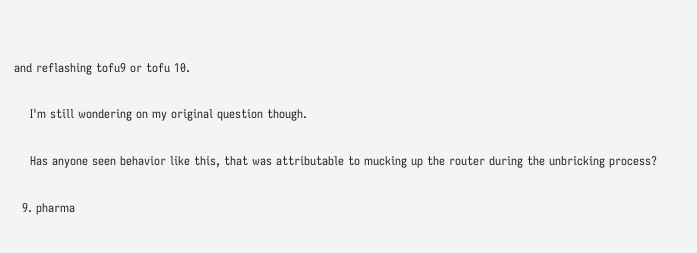and reflashing tofu9 or tofu 10.

    I'm still wondering on my original question though.

    Has anyone seen behavior like this, that was attributable to mucking up the router during the unbricking process?

  9. pharma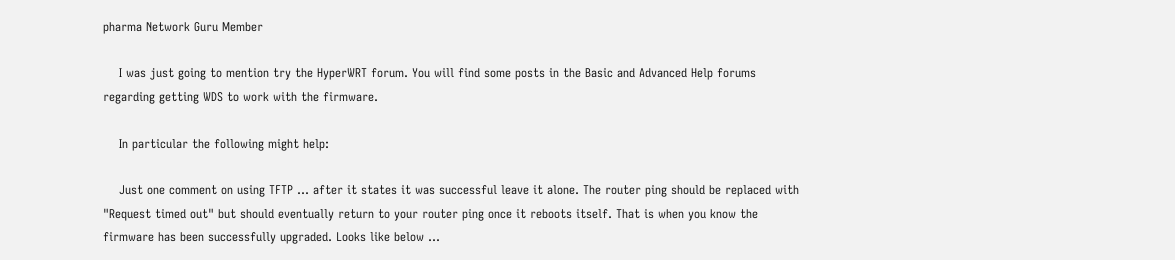pharma Network Guru Member

    I was just going to mention try the HyperWRT forum. You will find some posts in the Basic and Advanced Help forums regarding getting WDS to work with the firmware.

    In particular the following might help:

    Just one comment on using TFTP ... after it states it was successful leave it alone. The router ping should be replaced with "Request timed out" but should eventually return to your router ping once it reboots itself. That is when you know the firmware has been successfully upgraded. Looks like below ...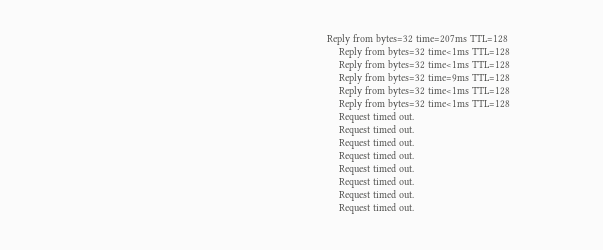Reply from bytes=32 time=207ms TTL=128
    Reply from bytes=32 time<1ms TTL=128
    Reply from bytes=32 time<1ms TTL=128
    Reply from bytes=32 time=9ms TTL=128
    Reply from bytes=32 time<1ms TTL=128
    Reply from bytes=32 time<1ms TTL=128
    Request timed out.
    Request timed out.
    Request timed out.
    Request timed out.
    Request timed out.
    Request timed out.
    Request timed out.
    Request timed out.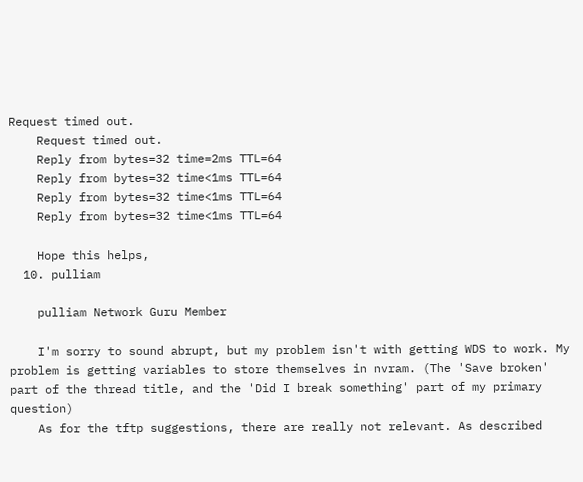Request timed out.
    Request timed out.
    Reply from bytes=32 time=2ms TTL=64
    Reply from bytes=32 time<1ms TTL=64
    Reply from bytes=32 time<1ms TTL=64
    Reply from bytes=32 time<1ms TTL=64

    Hope this helps,
  10. pulliam

    pulliam Network Guru Member

    I'm sorry to sound abrupt, but my problem isn't with getting WDS to work. My problem is getting variables to store themselves in nvram. (The 'Save broken' part of the thread title, and the 'Did I break something' part of my primary question)
    As for the tftp suggestions, there are really not relevant. As described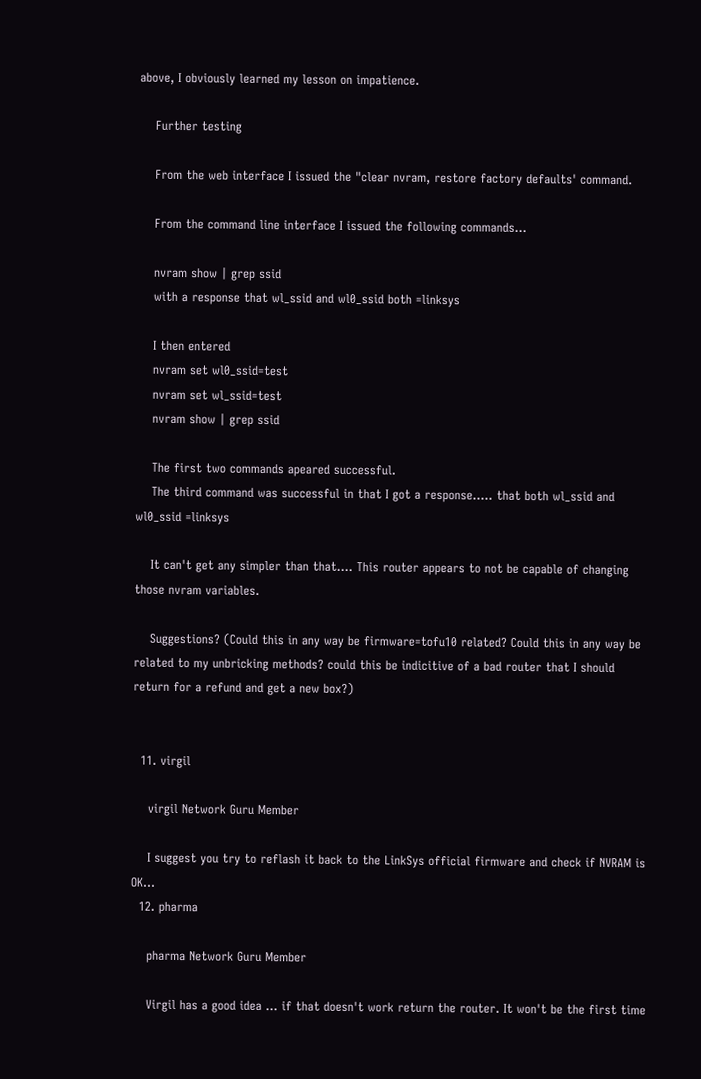above, I obviously learned my lesson on impatience.

    Further testing

    From the web interface I issued the "clear nvram, restore factory defaults' command.

    From the command line interface I issued the following commands...

    nvram show | grep ssid
    with a response that wl_ssid and wl0_ssid both =linksys

    I then entered
    nvram set wl0_ssid=test
    nvram set wl_ssid=test
    nvram show | grep ssid

    The first two commands apeared successful.
    The third command was successful in that I got a response..... that both wl_ssid and wl0_ssid =linksys

    It can't get any simpler than that.... This router appears to not be capable of changing those nvram variables.

    Suggestions? (Could this in any way be firmware=tofu10 related? Could this in any way be related to my unbricking methods? could this be indicitive of a bad router that I should return for a refund and get a new box?)


  11. virgil

    virgil Network Guru Member

    I suggest you try to reflash it back to the LinkSys official firmware and check if NVRAM is OK...
  12. pharma

    pharma Network Guru Member

    Virgil has a good idea ... if that doesn't work return the router. It won't be the first time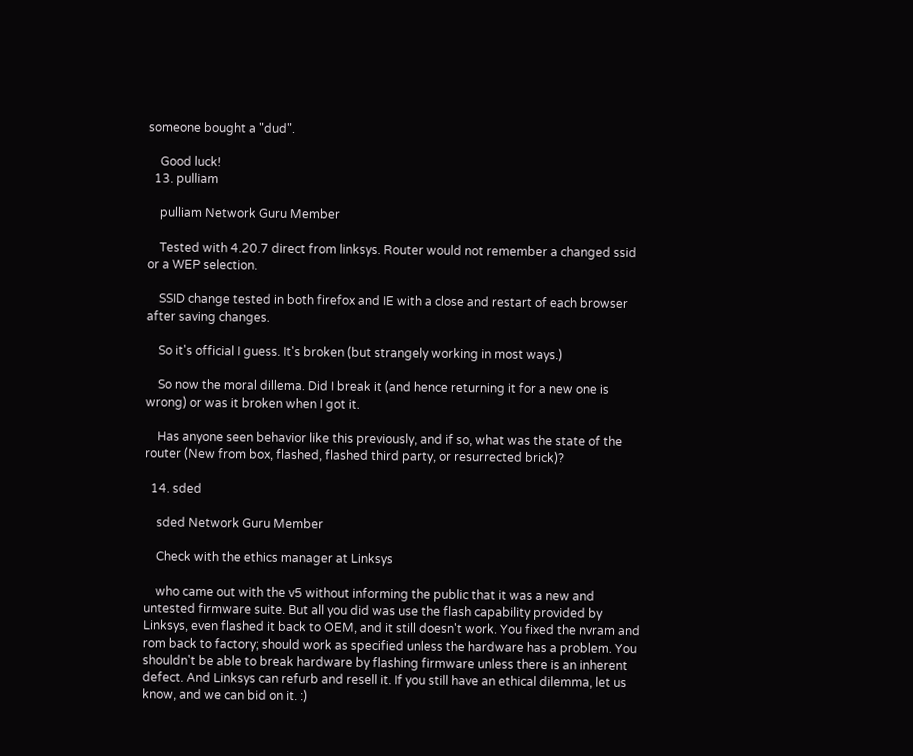someone bought a "dud".

    Good luck!
  13. pulliam

    pulliam Network Guru Member

    Tested with 4.20.7 direct from linksys. Router would not remember a changed ssid or a WEP selection.

    SSID change tested in both firefox and IE with a close and restart of each browser after saving changes.

    So it's official I guess. It's broken (but strangely working in most ways.)

    So now the moral dillema. Did I break it (and hence returning it for a new one is wrong) or was it broken when I got it.

    Has anyone seen behavior like this previously, and if so, what was the state of the router (New from box, flashed, flashed third party, or resurrected brick)?

  14. sded

    sded Network Guru Member

    Check with the ethics manager at Linksys

    who came out with the v5 without informing the public that it was a new and untested firmware suite. But all you did was use the flash capability provided by Linksys, even flashed it back to OEM, and it still doesn't work. You fixed the nvram and rom back to factory; should work as specified unless the hardware has a problem. You shouldn't be able to break hardware by flashing firmware unless there is an inherent defect. And Linksys can refurb and resell it. If you still have an ethical dilemma, let us know, and we can bid on it. :)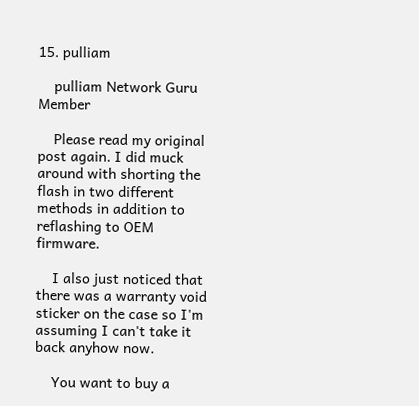15. pulliam

    pulliam Network Guru Member

    Please read my original post again. I did muck around with shorting the flash in two different methods in addition to reflashing to OEM firmware.

    I also just noticed that there was a warranty void sticker on the case so I'm assuming I can't take it back anyhow now.

    You want to buy a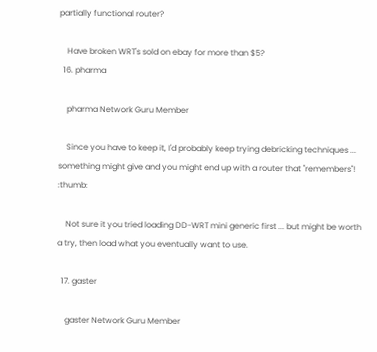partially functional router?

    Have broken WRT's sold on ebay for more than $5?
  16. pharma

    pharma Network Guru Member

    Since you have to keep it, I'd probably keep trying debricking techniques ... something might give and you might end up with a router that "remembers"! :thumb:

    Not sure it you tried loading DD-WRT mini generic first ... but might be worth a try, then load what you eventually want to use.

  17. gaster

    gaster Network Guru Member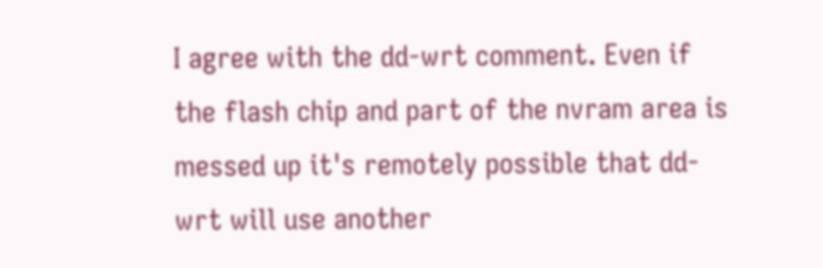I agree with the dd-wrt comment. Even if the flash chip and part of the nvram area is messed up it's remotely possible that dd-wrt will use another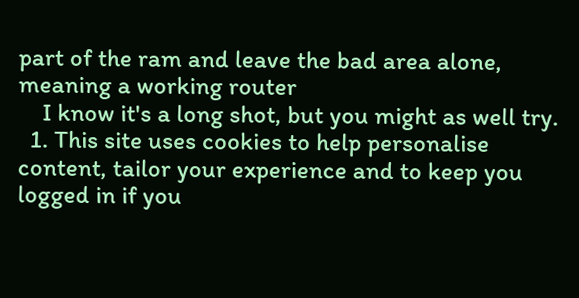part of the ram and leave the bad area alone, meaning a working router
    I know it's a long shot, but you might as well try.
  1. This site uses cookies to help personalise content, tailor your experience and to keep you logged in if you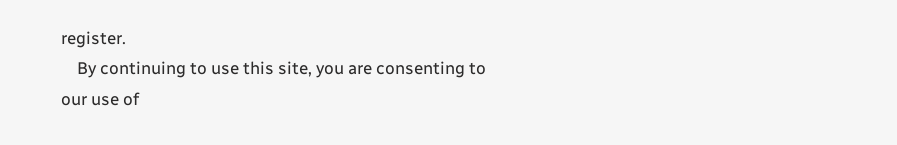register.
    By continuing to use this site, you are consenting to our use of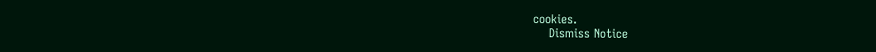cookies.
    Dismiss Notice